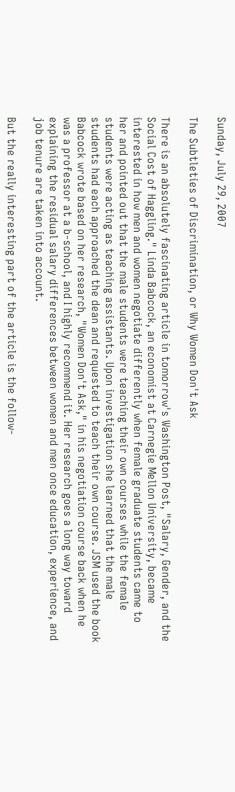Sunday, July 29, 2007

The Subtleties of Discrimination, or Why Women Don't Ask

There is an absolutely fascinating article in tomorrow's Washington Post, "Salary, Gender, and the Social Cost of Haggling." Linda Babcock, an economist at Carnegie Mellon University, became interested in how men and women negotiate differently when female graduate students came to her and pointed out that the male students were teaching their own courses while the female students were acting as teaching assistants. Upon investigation she learned that the male students had each approached the dean and requested to teach their own course. JSM used the book Babcock wrote based on her research, "Women Don't Ask," in his negotiation course back when he was a professor at a b-school, and I highly recommend it. Her research goes a long way toward explaining the residual salary differences between women and men once education, experience, and job tenure are taken into account.

But the really interesting part of the article is the follow-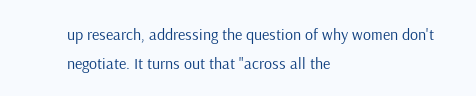up research, addressing the question of why women don't negotiate. It turns out that "across all the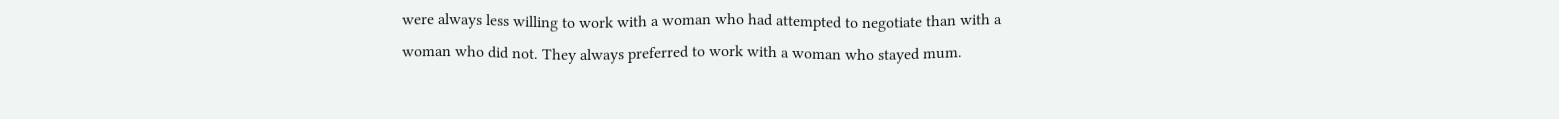were always less willing to work with a woman who had attempted to negotiate than with a woman who did not. They always preferred to work with a woman who stayed mum.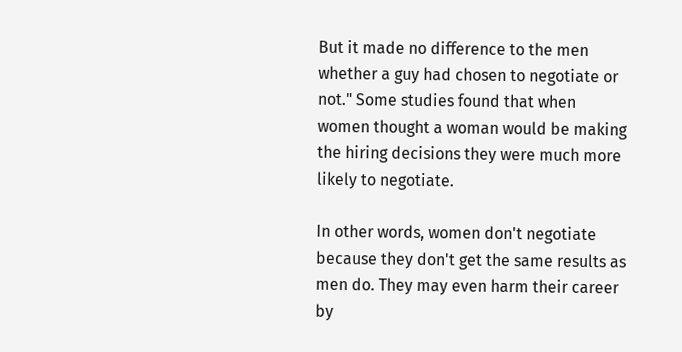But it made no difference to the men whether a guy had chosen to negotiate or not." Some studies found that when women thought a woman would be making the hiring decisions they were much more likely to negotiate.

In other words, women don't negotiate because they don't get the same results as men do. They may even harm their career by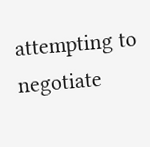attempting to negotiate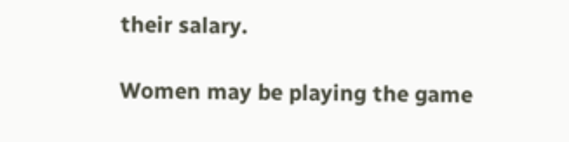their salary.

Women may be playing the game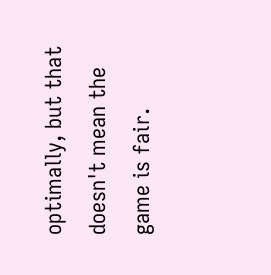optimally, but that doesn't mean the game is fair.